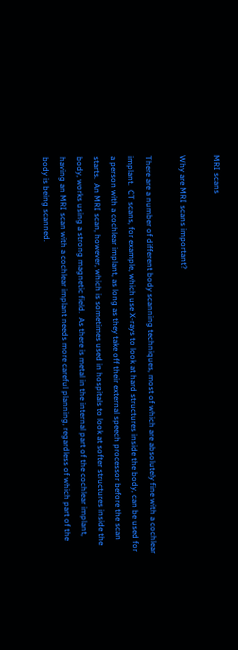MRI scans

Why are MRI scans important?

There are a number of different body scanning techniques, most of which are absolutely fine with a cochlear implant.  CT scans, for example, which use X-rays to look at hard structures inside the body, can be used for a person with a cochlear implant, as long as they take off their external speech processor before the scan starts.  An MRI scan, however, which is sometimes used in hospitals to look at softer structures inside the body, works using a strong magnetic field.  As there is metal in the internal part of the cochlear implant, having an MRI scan with a cochlear implant needs more careful planning, regardless of which part of the body is being scanned.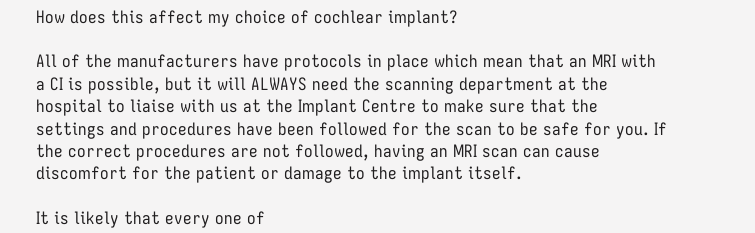How does this affect my choice of cochlear implant?

All of the manufacturers have protocols in place which mean that an MRI with a CI is possible, but it will ALWAYS need the scanning department at the hospital to liaise with us at the Implant Centre to make sure that the settings and procedures have been followed for the scan to be safe for you. If the correct procedures are not followed, having an MRI scan can cause discomfort for the patient or damage to the implant itself.

It is likely that every one of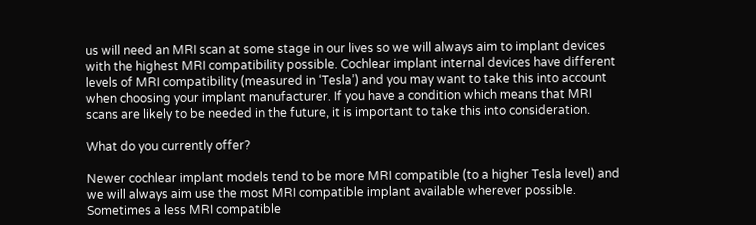us will need an MRI scan at some stage in our lives so we will always aim to implant devices with the highest MRI compatibility possible. Cochlear implant internal devices have different levels of MRI compatibility (measured in ‘Tesla’) and you may want to take this into account when choosing your implant manufacturer. If you have a condition which means that MRI scans are likely to be needed in the future, it is important to take this into consideration.

What do you currently offer?

Newer cochlear implant models tend to be more MRI compatible (to a higher Tesla level) and we will always aim use the most MRI compatible implant available wherever possible. Sometimes a less MRI compatible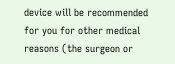device will be recommended for you for other medical reasons (the surgeon or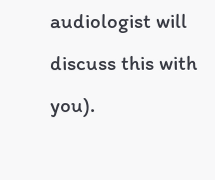audiologist will discuss this with you).